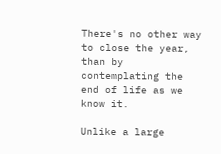There's no other way to close the year, than by contemplating the end of life as we know it.

Unlike a large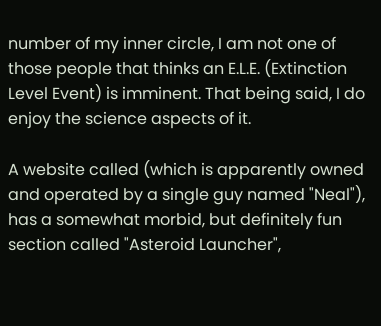number of my inner circle, I am not one of those people that thinks an E.L.E. (Extinction Level Event) is imminent. That being said, I do enjoy the science aspects of it.

A website called (which is apparently owned and operated by a single guy named "Neal"), has a somewhat morbid, but definitely fun section called "Asteroid Launcher",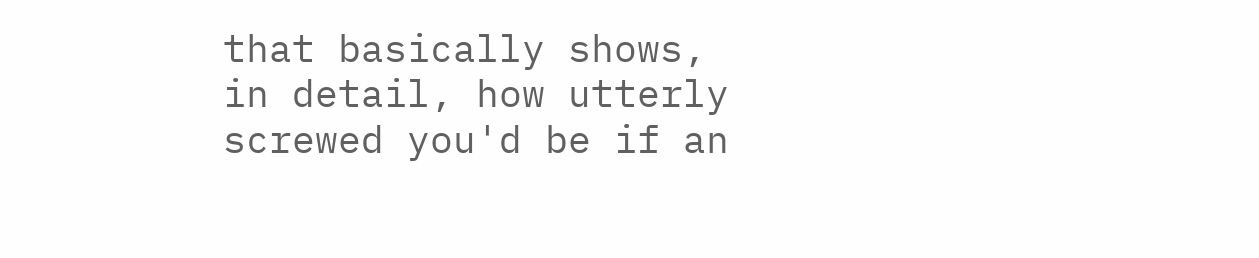that basically shows, in detail, how utterly screwed you'd be if an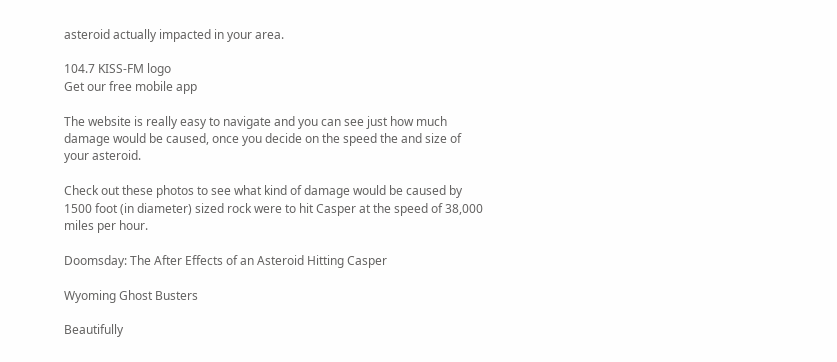asteroid actually impacted in your area.

104.7 KISS-FM logo
Get our free mobile app

The website is really easy to navigate and you can see just how much damage would be caused, once you decide on the speed the and size of your asteroid.

Check out these photos to see what kind of damage would be caused by 1500 foot (in diameter) sized rock were to hit Casper at the speed of 38,000 miles per hour.

Doomsday: The After Effects of an Asteroid Hitting Casper

Wyoming Ghost Busters

Beautifully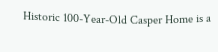Historic 100-Year-Old Casper Home is a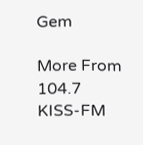Gem

More From 104.7 KISS-FM